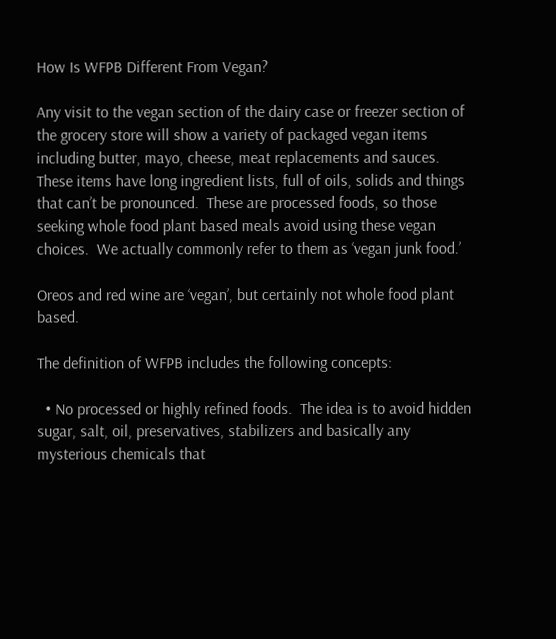How Is WFPB Different From Vegan?

Any visit to the vegan section of the dairy case or freezer section of the grocery store will show a variety of packaged vegan items including butter, mayo, cheese, meat replacements and sauces.  These items have long ingredient lists, full of oils, solids and things that can’t be pronounced.  These are processed foods, so those seeking whole food plant based meals avoid using these vegan choices.  We actually commonly refer to them as ‘vegan junk food.’

Oreos and red wine are ‘vegan’, but certainly not whole food plant based.

The definition of WFPB includes the following concepts:

  • No processed or highly refined foods.  The idea is to avoid hidden sugar, salt, oil, preservatives, stabilizers and basically any mysterious chemicals that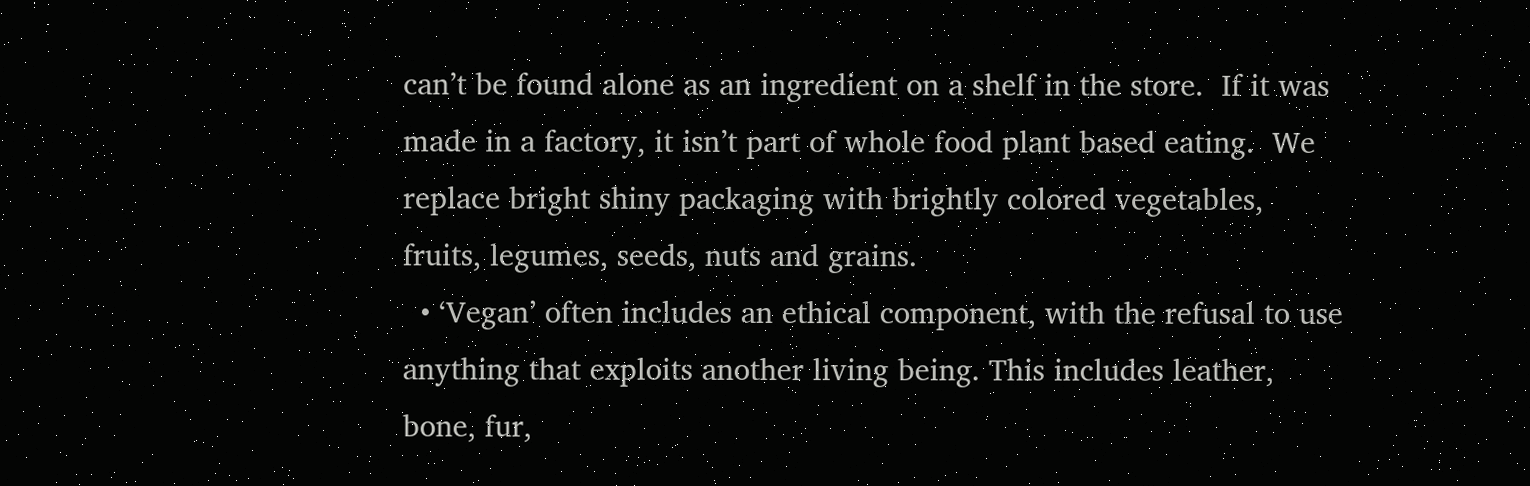can’t be found alone as an ingredient on a shelf in the store.  If it was made in a factory, it isn’t part of whole food plant based eating.  We replace bright shiny packaging with brightly colored vegetables, fruits, legumes, seeds, nuts and grains.
  • ‘Vegan’ often includes an ethical component, with the refusal to use anything that exploits another living being. This includes leather, bone, fur,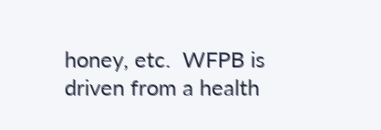honey, etc.  WFPB is driven from a health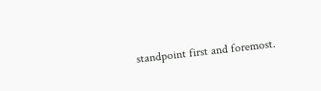standpoint first and foremost.